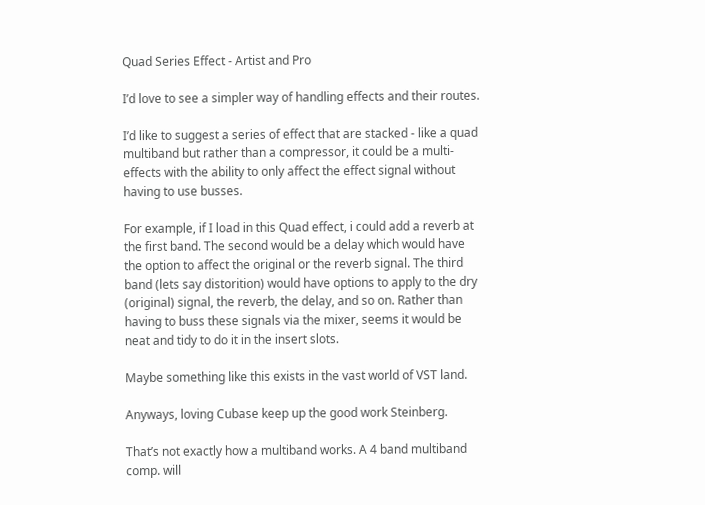Quad Series Effect - Artist and Pro

I’d love to see a simpler way of handling effects and their routes.

I’d like to suggest a series of effect that are stacked - like a quad multiband but rather than a compressor, it could be a multi-effects with the ability to only affect the effect signal without having to use busses.

For example, if I load in this Quad effect, i could add a reverb at the first band. The second would be a delay which would have the option to affect the original or the reverb signal. The third band (lets say distorition) would have options to apply to the dry (original) signal, the reverb, the delay, and so on. Rather than having to buss these signals via the mixer, seems it would be neat and tidy to do it in the insert slots.

Maybe something like this exists in the vast world of VST land.

Anyways, loving Cubase keep up the good work Steinberg.

That’s not exactly how a multiband works. A 4 band multiband comp. will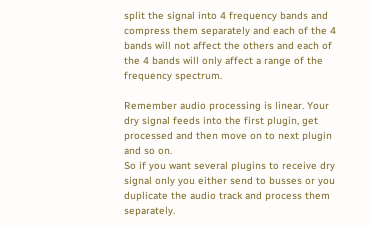split the signal into 4 frequency bands and compress them separately and each of the 4 bands will not affect the others and each of the 4 bands will only affect a range of the frequency spectrum.

Remember audio processing is linear. Your dry signal feeds into the first plugin, get processed and then move on to next plugin and so on.
So if you want several plugins to receive dry signal only you either send to busses or you duplicate the audio track and process them separately.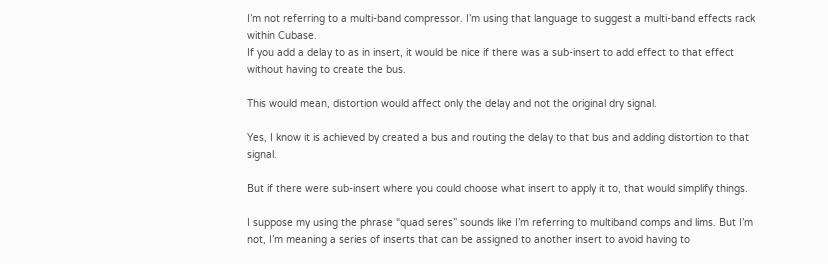I’m not referring to a multi-band compressor. I’m using that language to suggest a multi-band effects rack within Cubase.
If you add a delay to as in insert, it would be nice if there was a sub-insert to add effect to that effect without having to create the bus.

This would mean, distortion would affect only the delay and not the original dry signal.

Yes, I know it is achieved by created a bus and routing the delay to that bus and adding distortion to that signal.

But if there were sub-insert where you could choose what insert to apply it to, that would simplify things.

I suppose my using the phrase “quad seres” sounds like I’m referring to multiband comps and lims. But I’m not, I’m meaning a series of inserts that can be assigned to another insert to avoid having to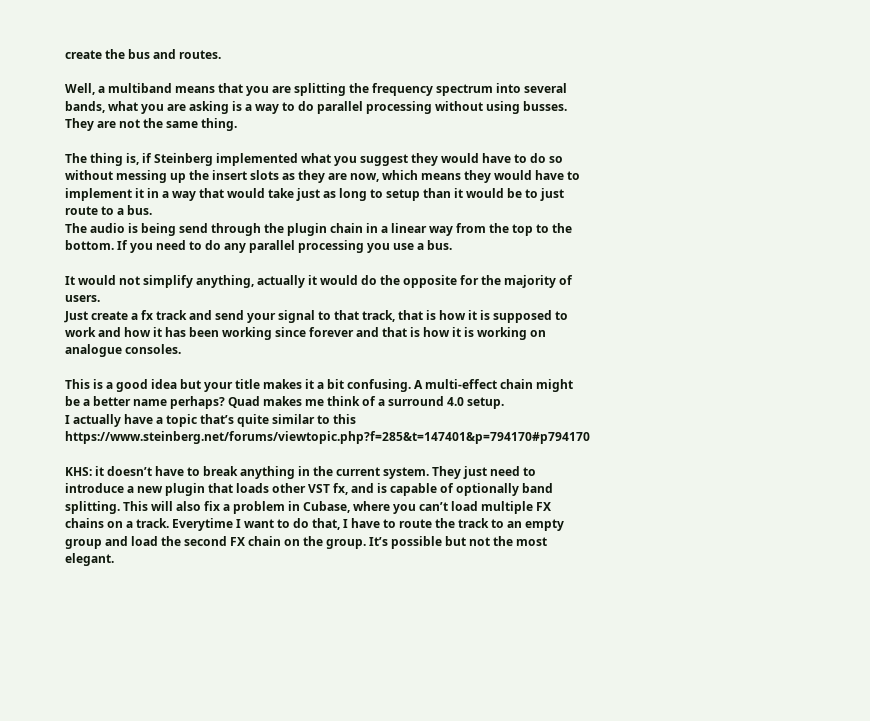create the bus and routes.

Well, a multiband means that you are splitting the frequency spectrum into several bands, what you are asking is a way to do parallel processing without using busses. They are not the same thing.

The thing is, if Steinberg implemented what you suggest they would have to do so without messing up the insert slots as they are now, which means they would have to implement it in a way that would take just as long to setup than it would be to just route to a bus.
The audio is being send through the plugin chain in a linear way from the top to the bottom. If you need to do any parallel processing you use a bus.

It would not simplify anything, actually it would do the opposite for the majority of users.
Just create a fx track and send your signal to that track, that is how it is supposed to work and how it has been working since forever and that is how it is working on analogue consoles.

This is a good idea but your title makes it a bit confusing. A multi-effect chain might be a better name perhaps? Quad makes me think of a surround 4.0 setup.
I actually have a topic that’s quite similar to this https://www.steinberg.net/forums/viewtopic.php?f=285&t=147401&p=794170#p794170

KHS: it doesn’t have to break anything in the current system. They just need to introduce a new plugin that loads other VST fx, and is capable of optionally band splitting. This will also fix a problem in Cubase, where you can’t load multiple FX chains on a track. Everytime I want to do that, I have to route the track to an empty group and load the second FX chain on the group. It’s possible but not the most elegant.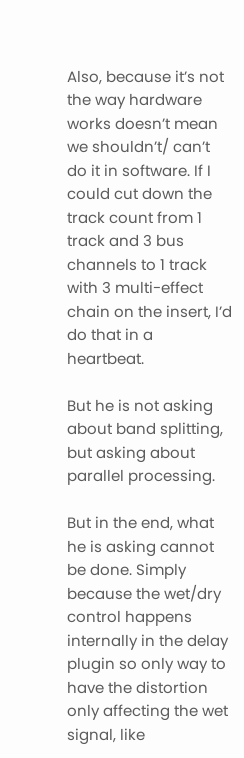Also, because it’s not the way hardware works doesn’t mean we shouldn’t/ can’t do it in software. If I could cut down the track count from 1 track and 3 bus channels to 1 track with 3 multi-effect chain on the insert, I’d do that in a heartbeat.

But he is not asking about band splitting, but asking about parallel processing.

But in the end, what he is asking cannot be done. Simply because the wet/dry control happens internally in the delay plugin so only way to have the distortion only affecting the wet signal, like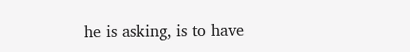he is asking, is to have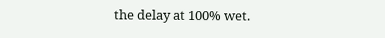the delay at 100% wet.